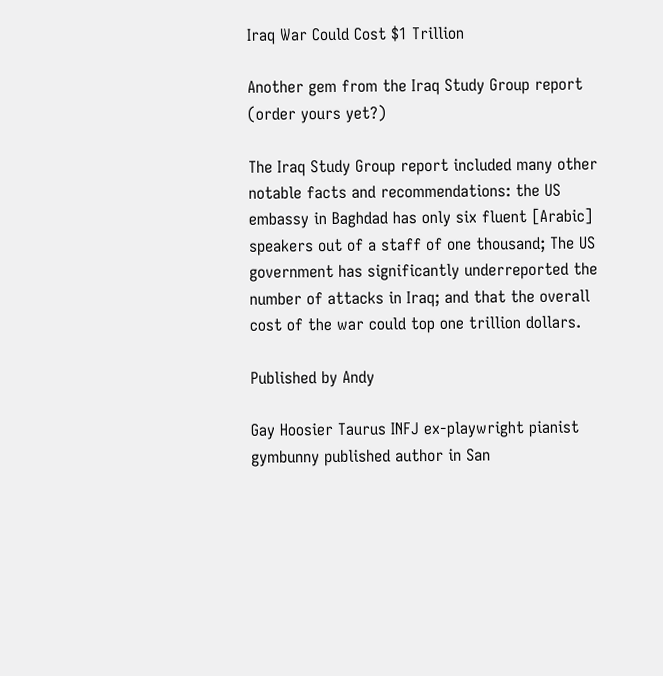Iraq War Could Cost $1 Trillion

Another gem from the Iraq Study Group report (order yours yet?)

The Iraq Study Group report included many other notable facts and recommendations: the US embassy in Baghdad has only six fluent [Arabic] speakers out of a staff of one thousand; The US government has significantly underreported the number of attacks in Iraq; and that the overall cost of the war could top one trillion dollars.

Published by Andy

Gay Hoosier Taurus INFJ ex-playwright pianist gymbunny published author in San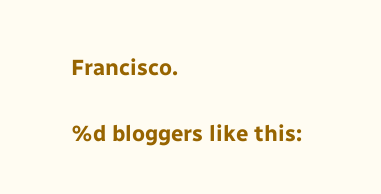Francisco.

%d bloggers like this: